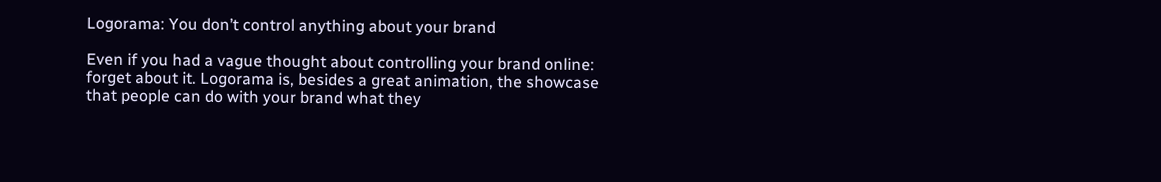Logorama: You don’t control anything about your brand

Even if you had a vague thought about controlling your brand online: forget about it. Logorama is, besides a great animation, the showcase that people can do with your brand what they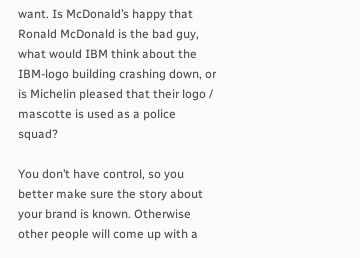want. Is McDonald’s happy that Ronald McDonald is the bad guy, what would IBM think about the IBM-logo building crashing down, or is Michelin pleased that their logo / mascotte is used as a police squad?

You don’t have control, so you better make sure the story about your brand is known. Otherwise other people will come up with a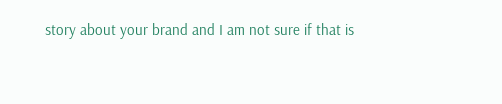story about your brand and I am not sure if that is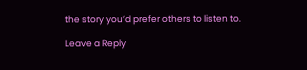the story you’d prefer others to listen to.

Leave a Reply